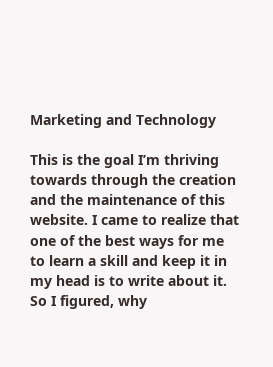Marketing and Technology

This is the goal I’m thriving towards through the creation and the maintenance of this website. I came to realize that one of the best ways for me to learn a skill and keep it in my head is to write about it. So I figured, why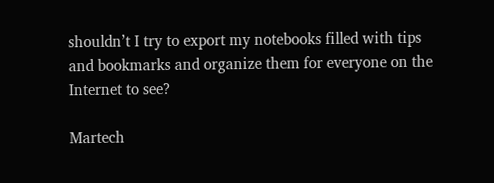shouldn’t I try to export my notebooks filled with tips and bookmarks and organize them for everyone on the Internet to see?

Martech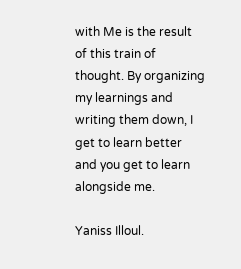with Me is the result of this train of thought. By organizing my learnings and writing them down, I get to learn better and you get to learn alongside me.

Yaniss Illoul.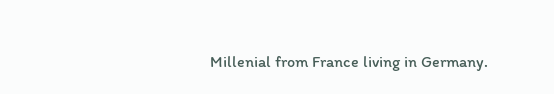Millenial from France living in Germany.